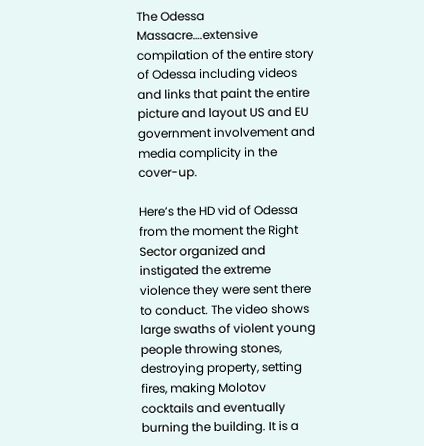The Odessa Massacre….extensive compilation of the entire story of Odessa including videos and links that paint the entire picture and layout US and EU government involvement and media complicity in the cover-up.

Here’s the HD vid of Odessa from the moment the Right Sector organized and instigated the extreme violence they were sent there to conduct. The video shows large swaths of violent young people throwing stones, destroying property, setting fires, making Molotov cocktails and eventually burning the building. It is a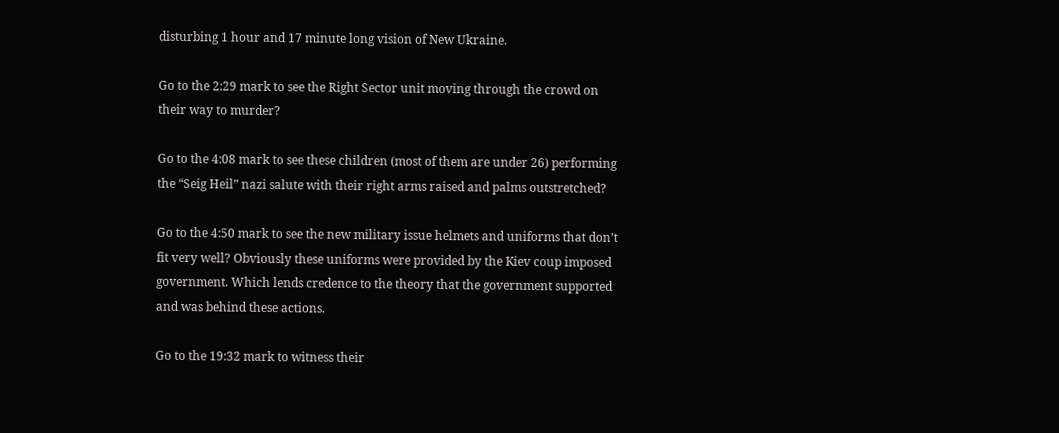disturbing 1 hour and 17 minute long vision of New Ukraine.

Go to the 2:29 mark to see the Right Sector unit moving through the crowd on their way to murder?

Go to the 4:08 mark to see these children (most of them are under 26) performing the “Seig Heil” nazi salute with their right arms raised and palms outstretched?

Go to the 4:50 mark to see the new military issue helmets and uniforms that don’t fit very well? Obviously these uniforms were provided by the Kiev coup imposed government. Which lends credence to the theory that the government supported and was behind these actions.

Go to the 19:32 mark to witness their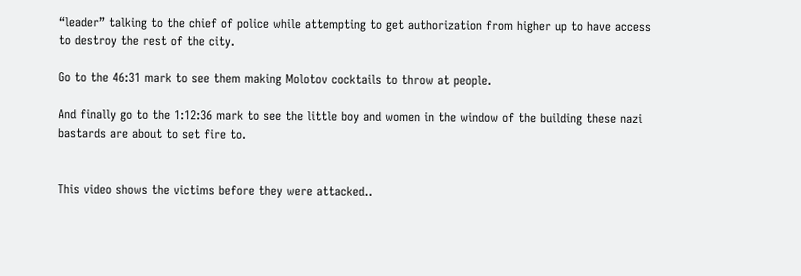“leader” talking to the chief of police while attempting to get authorization from higher up to have access to destroy the rest of the city.

Go to the 46:31 mark to see them making Molotov cocktails to throw at people.

And finally go to the 1:12:36 mark to see the little boy and women in the window of the building these nazi bastards are about to set fire to.


This video shows the victims before they were attacked..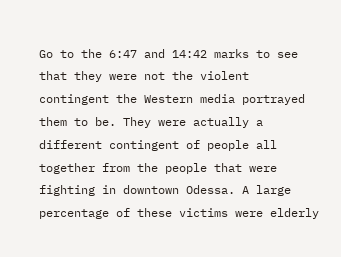Go to the 6:47 and 14:42 marks to see that they were not the violent contingent the Western media portrayed them to be. They were actually a different contingent of people all together from the people that were fighting in downtown Odessa. A large percentage of these victims were elderly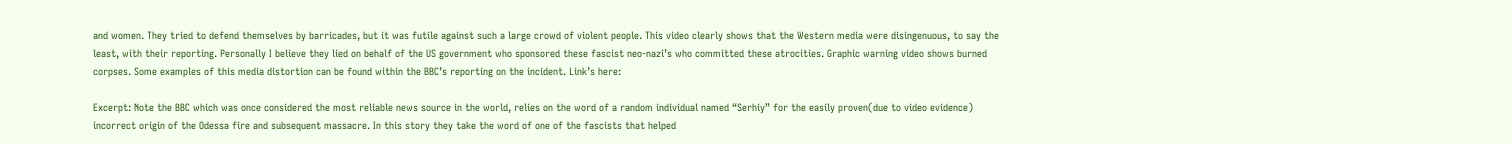and women. They tried to defend themselves by barricades, but it was futile against such a large crowd of violent people. This video clearly shows that the Western media were disingenuous, to say the least, with their reporting. Personally I believe they lied on behalf of the US government who sponsored these fascist neo-nazi’s who committed these atrocities. Graphic warning video shows burned corpses. Some examples of this media distortion can be found within the BBC’s reporting on the incident. Link’s here:

Excerpt: Note the BBC which was once considered the most reliable news source in the world, relies on the word of a random individual named “Serhiy” for the easily proven(due to video evidence) incorrect origin of the Odessa fire and subsequent massacre. In this story they take the word of one of the fascists that helped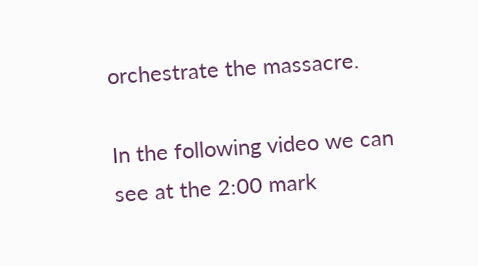orchestrate the massacre.

In the following video we can see at the 2:00 mark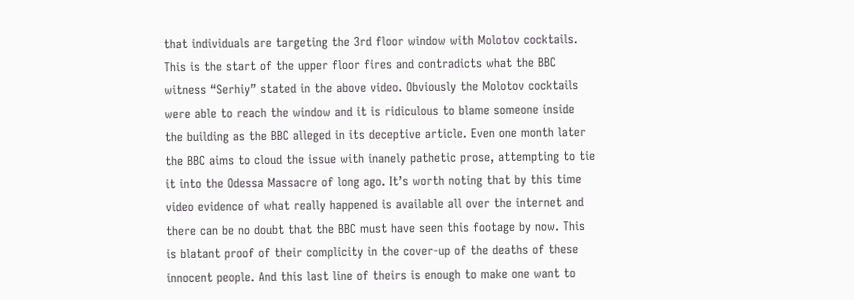that individuals are targeting the 3rd floor window with Molotov cocktails. This is the start of the upper floor fires and contradicts what the BBC witness “Serhiy” stated in the above video. Obviously the Molotov cocktails were able to reach the window and it is ridiculous to blame someone inside the building as the BBC alleged in its deceptive article. Even one month later the BBC aims to cloud the issue with inanely pathetic prose, attempting to tie it into the Odessa Massacre of long ago. It’s worth noting that by this time video evidence of what really happened is available all over the internet and there can be no doubt that the BBC must have seen this footage by now. This is blatant proof of their complicity in the cover-up of the deaths of these innocent people. And this last line of theirs is enough to make one want to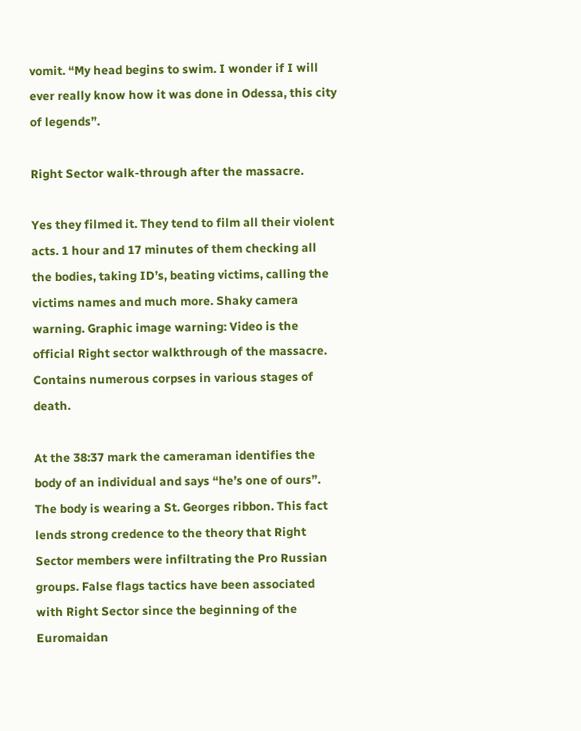vomit. “My head begins to swim. I wonder if I will ever really know how it was done in Odessa, this city of legends”.

Right Sector walk-through after the massacre.

Yes they filmed it. They tend to film all their violent acts. 1 hour and 17 minutes of them checking all the bodies, taking ID’s, beating victims, calling the victims names and much more. Shaky camera warning. Graphic image warning: Video is the official Right sector walkthrough of the massacre. Contains numerous corpses in various stages of death.

At the 38:37 mark the cameraman identifies the body of an individual and says “he’s one of ours”. The body is wearing a St. Georges ribbon. This fact lends strong credence to the theory that Right Sector members were infiltrating the Pro Russian groups. False flags tactics have been associated with Right Sector since the beginning of the Euromaidan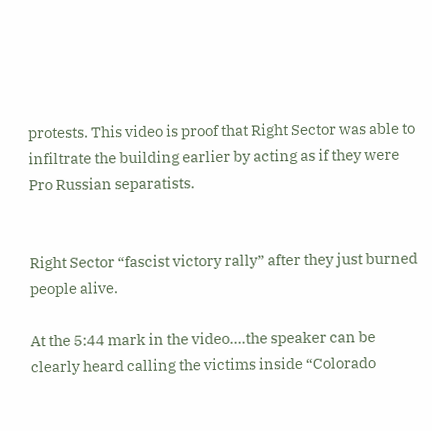protests. This video is proof that Right Sector was able to infiltrate the building earlier by acting as if they were Pro Russian separatists.


Right Sector “fascist victory rally” after they just burned people alive.

At the 5:44 mark in the video….the speaker can be clearly heard calling the victims inside “Colorado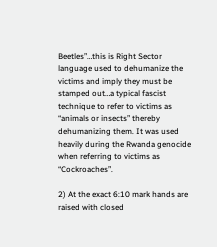Beetles”…this is Right Sector language used to dehumanize the victims and imply they must be stamped out…a typical fascist technique to refer to victims as “animals or insects” thereby dehumanizing them. It was used heavily during the Rwanda genocide when referring to victims as “Cockroaches”.

2) At the exact 6:10 mark hands are raised with closed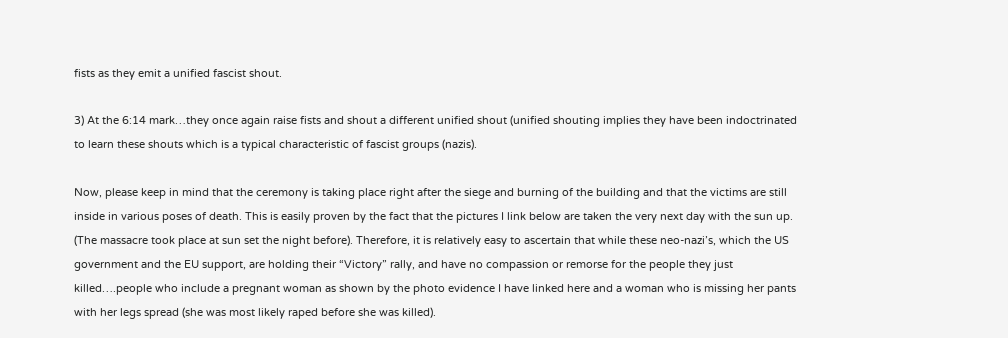fists as they emit a unified fascist shout.

3) At the 6:14 mark…they once again raise fists and shout a different unified shout (unified shouting implies they have been indoctrinated to learn these shouts which is a typical characteristic of fascist groups (nazis).

Now, please keep in mind that the ceremony is taking place right after the siege and burning of the building and that the victims are still inside in various poses of death. This is easily proven by the fact that the pictures I link below are taken the very next day with the sun up. (The massacre took place at sun set the night before). Therefore, it is relatively easy to ascertain that while these neo-nazi’s, which the US government and the EU support, are holding their “Victory” rally, and have no compassion or remorse for the people they just killed….people who include a pregnant woman as shown by the photo evidence I have linked here and a woman who is missing her pants with her legs spread (she was most likely raped before she was killed).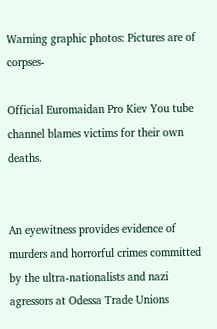Warning graphic photos: Pictures are of corpses-

Official Euromaidan Pro Kiev You tube channel blames victims for their own deaths.


An eyewitness provides evidence of murders and horrorful crimes committed by the ultra-nationalists and nazi agressors at Odessa Trade Unions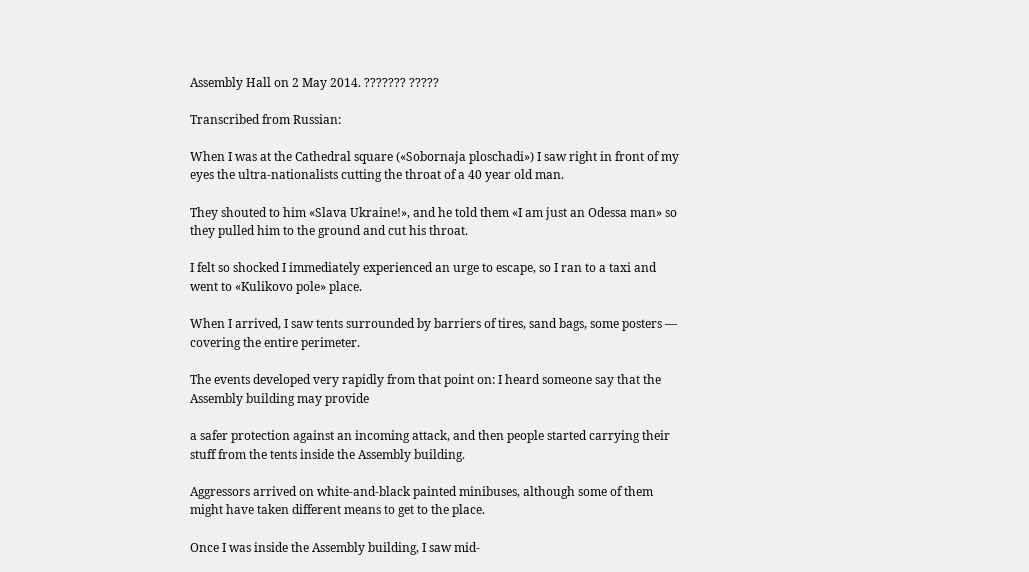Assembly Hall on 2 May 2014. ??????? ?????

Transcribed from Russian:

When I was at the Cathedral square («Sobornaja ploschadi») I saw right in front of my eyes the ultra-nationalists cutting the throat of a 40 year old man.

They shouted to him «Slava Ukraine!», and he told them «I am just an Odessa man» so they pulled him to the ground and cut his throat.

I felt so shocked I immediately experienced an urge to escape, so I ran to a taxi and went to «Kulikovo pole» place.

When I arrived, I saw tents surrounded by barriers of tires, sand bags, some posters — covering the entire perimeter.

The events developed very rapidly from that point on: I heard someone say that the Assembly building may provide

a safer protection against an incoming attack, and then people started carrying their stuff from the tents inside the Assembly building.

Aggressors arrived on white-and-black painted minibuses, although some of them might have taken different means to get to the place.

Once I was inside the Assembly building, I saw mid-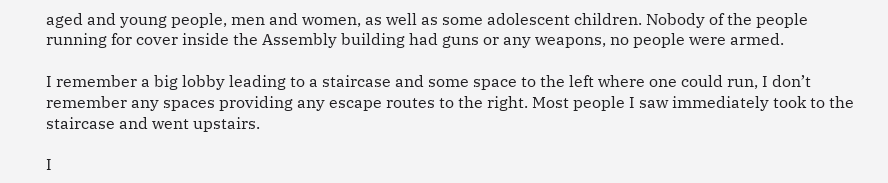aged and young people, men and women, as well as some adolescent children. Nobody of the people running for cover inside the Assembly building had guns or any weapons, no people were armed.

I remember a big lobby leading to a staircase and some space to the left where one could run, I don’t remember any spaces providing any escape routes to the right. Most people I saw immediately took to the staircase and went upstairs.

I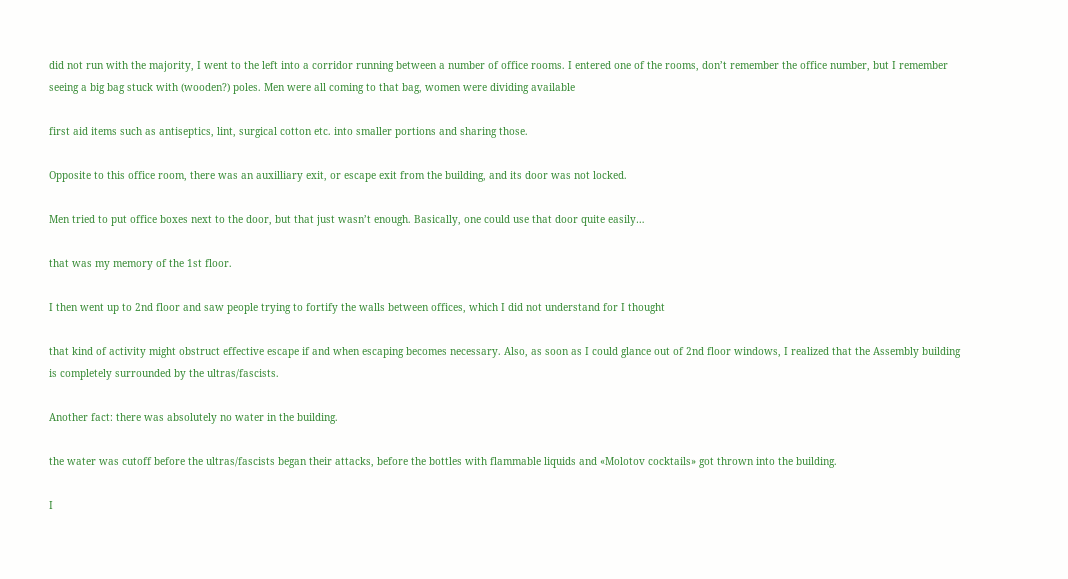did not run with the majority, I went to the left into a corridor running between a number of office rooms. I entered one of the rooms, don’t remember the office number, but I remember seeing a big bag stuck with (wooden?) poles. Men were all coming to that bag, women were dividing available

first aid items such as antiseptics, lint, surgical cotton etc. into smaller portions and sharing those.

Opposite to this office room, there was an auxilliary exit, or escape exit from the building, and its door was not locked.

Men tried to put office boxes next to the door, but that just wasn’t enough. Basically, one could use that door quite easily…

that was my memory of the 1st floor.

I then went up to 2nd floor and saw people trying to fortify the walls between offices, which I did not understand for I thought

that kind of activity might obstruct effective escape if and when escaping becomes necessary. Also, as soon as I could glance out of 2nd floor windows, I realized that the Assembly building is completely surrounded by the ultras/fascists.

Another fact: there was absolutely no water in the building.

the water was cutoff before the ultras/fascists began their attacks, before the bottles with flammable liquids and «Molotov cocktails» got thrown into the building.

I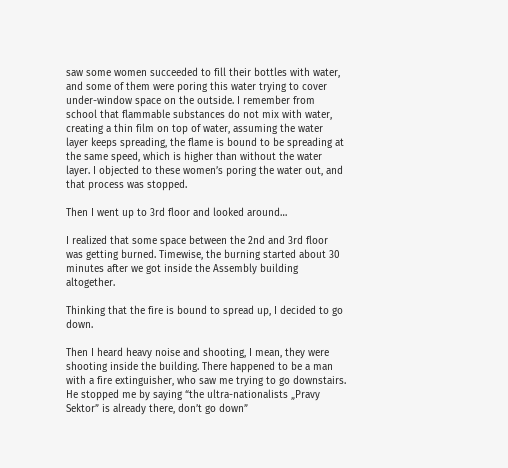saw some women succeeded to fill their bottles with water, and some of them were poring this water trying to cover under-window space on the outside. I remember from school that flammable substances do not mix with water, creating a thin film on top of water, assuming the water layer keeps spreading, the flame is bound to be spreading at the same speed, which is higher than without the water layer. I objected to these women’s poring the water out, and that process was stopped.

Then I went up to 3rd floor and looked around…

I realized that some space between the 2nd and 3rd floor was getting burned. Timewise, the burning started about 30 minutes after we got inside the Assembly building altogether.

Thinking that the fire is bound to spread up, I decided to go down.

Then I heard heavy noise and shooting, I mean, they were shooting inside the building. There happened to be a man with a fire extinguisher, who saw me trying to go downstairs. He stopped me by saying “the ultra-nationalists „Pravy Sektor” is already there, don’t go down”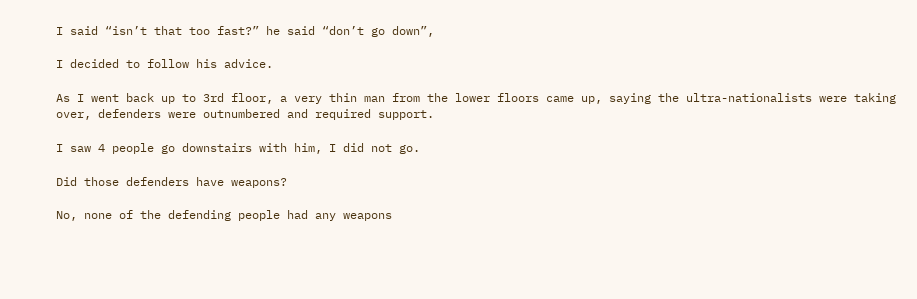I said “isn’t that too fast?” he said “don’t go down”,

I decided to follow his advice.

As I went back up to 3rd floor, a very thin man from the lower floors came up, saying the ultra-nationalists were taking over, defenders were outnumbered and required support.

I saw 4 people go downstairs with him, I did not go.

Did those defenders have weapons?

No, none of the defending people had any weapons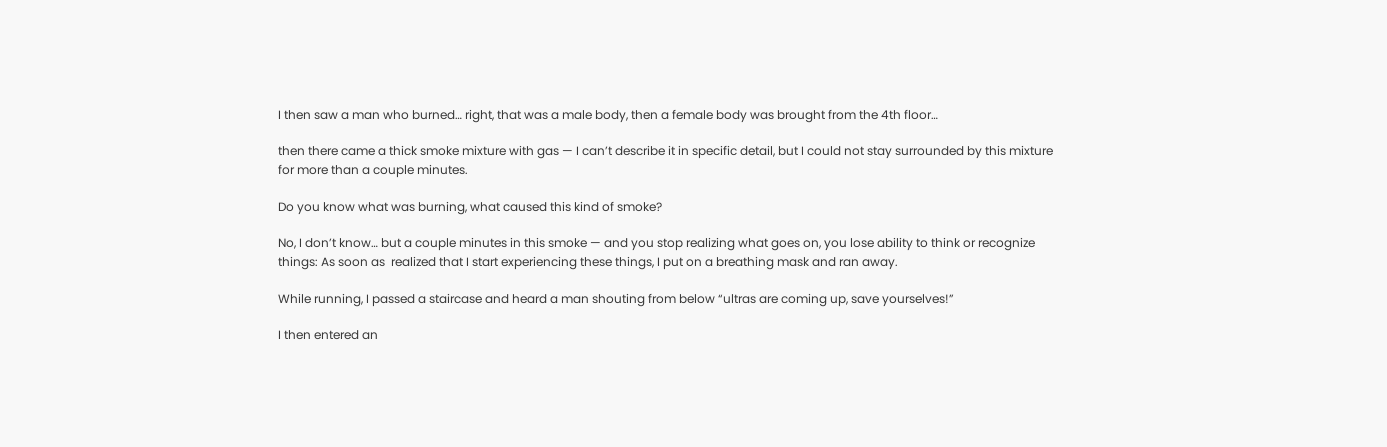I then saw a man who burned… right, that was a male body, then a female body was brought from the 4th floor…

then there came a thick smoke mixture with gas — I can’t describe it in specific detail, but I could not stay surrounded by this mixture for more than a couple minutes.

Do you know what was burning, what caused this kind of smoke?

No, I don’t know… but a couple minutes in this smoke — and you stop realizing what goes on, you lose ability to think or recognize things: As soon as  realized that I start experiencing these things, I put on a breathing mask and ran away.

While running, I passed a staircase and heard a man shouting from below “ultras are coming up, save yourselves!”

I then entered an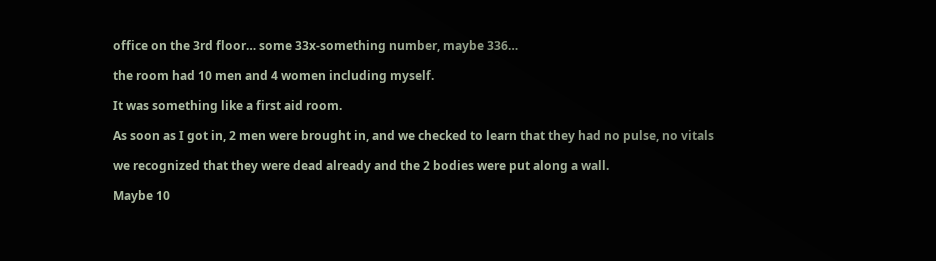office on the 3rd floor… some 33x-something number, maybe 336…

the room had 10 men and 4 women including myself.

It was something like a first aid room.

As soon as I got in, 2 men were brought in, and we checked to learn that they had no pulse, no vitals

we recognized that they were dead already and the 2 bodies were put along a wall.

Maybe 10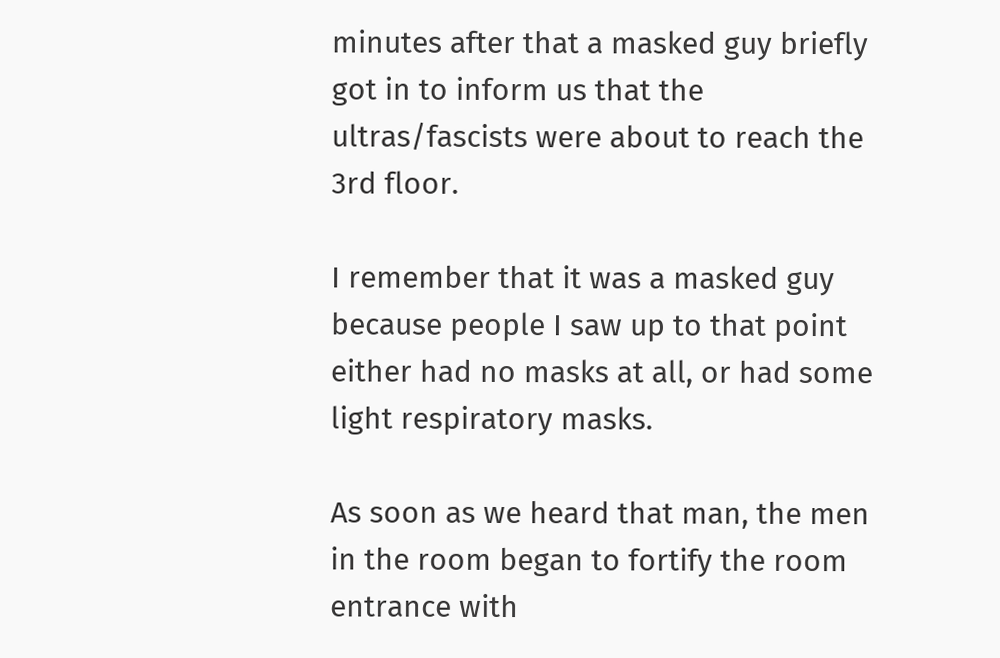minutes after that a masked guy briefly got in to inform us that the ultras/fascists were about to reach the 3rd floor.

I remember that it was a masked guy because people I saw up to that point either had no masks at all, or had some light respiratory masks.

As soon as we heard that man, the men in the room began to fortify the room entrance with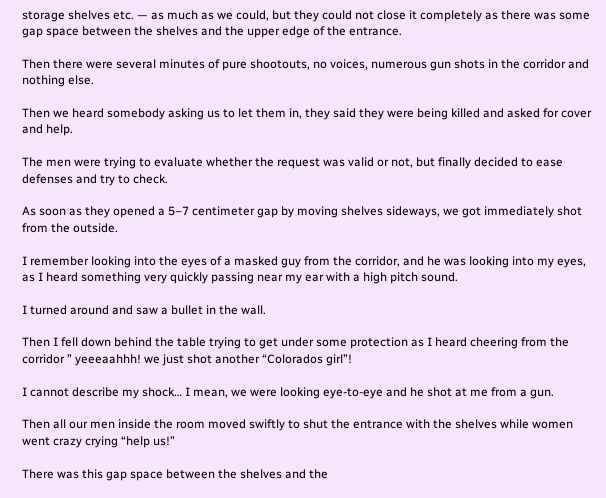storage shelves etc. — as much as we could, but they could not close it completely as there was some gap space between the shelves and the upper edge of the entrance.

Then there were several minutes of pure shootouts, no voices, numerous gun shots in the corridor and nothing else.

Then we heard somebody asking us to let them in, they said they were being killed and asked for cover and help.

The men were trying to evaluate whether the request was valid or not, but finally decided to ease defenses and try to check.

As soon as they opened a 5–7 centimeter gap by moving shelves sideways, we got immediately shot from the outside.

I remember looking into the eyes of a masked guy from the corridor, and he was looking into my eyes, as I heard something very quickly passing near my ear with a high pitch sound.

I turned around and saw a bullet in the wall.

Then I fell down behind the table trying to get under some protection as I heard cheering from the corridor ” yeeeaahhh! we just shot another “Colorados girl”!

I cannot describe my shock… I mean, we were looking eye-to-eye and he shot at me from a gun.

Then all our men inside the room moved swiftly to shut the entrance with the shelves while women went crazy crying “help us!”

There was this gap space between the shelves and the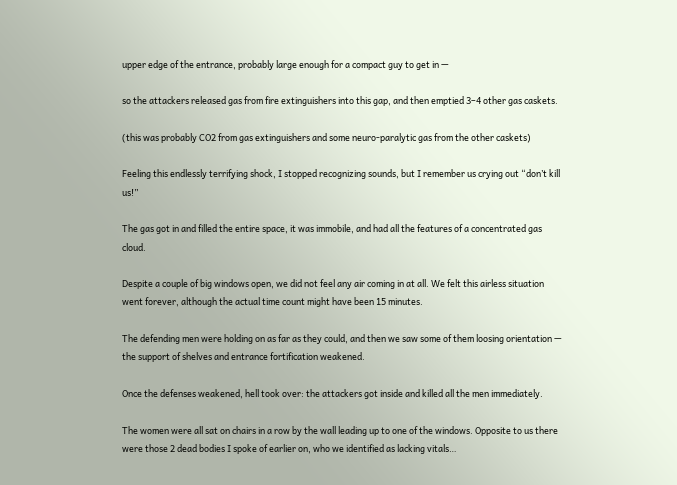upper edge of the entrance, probably large enough for a compact guy to get in —

so the attackers released gas from fire extinguishers into this gap, and then emptied 3–4 other gas caskets.

(this was probably CO2 from gas extinguishers and some neuro-paralytic gas from the other caskets)

Feeling this endlessly terrifying shock, I stopped recognizing sounds, but I remember us crying out “don’t kill us!”

The gas got in and filled the entire space, it was immobile, and had all the features of a concentrated gas cloud.

Despite a couple of big windows open, we did not feel any air coming in at all. We felt this airless situation went forever, although the actual time count might have been 15 minutes.

The defending men were holding on as far as they could, and then we saw some of them loosing orientation — the support of shelves and entrance fortification weakened.

Once the defenses weakened, hell took over: the attackers got inside and killed all the men immediately.

The women were all sat on chairs in a row by the wall leading up to one of the windows. Opposite to us there were those 2 dead bodies I spoke of earlier on, who we identified as lacking vitals…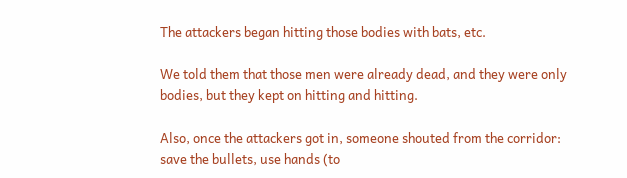The attackers began hitting those bodies with bats, etc.

We told them that those men were already dead, and they were only bodies, but they kept on hitting and hitting.

Also, once the attackers got in, someone shouted from the corridor: save the bullets, use hands (to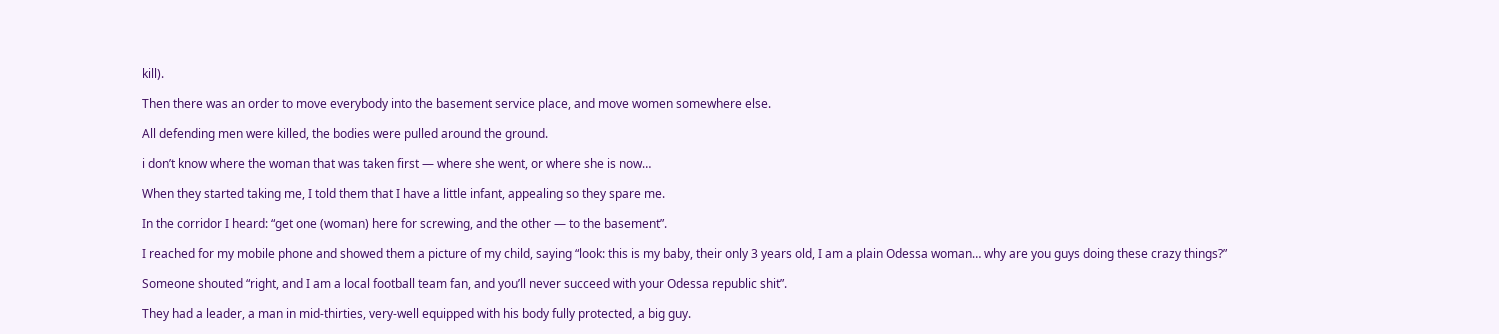kill).

Then there was an order to move everybody into the basement service place, and move women somewhere else.

All defending men were killed, the bodies were pulled around the ground.

i don’t know where the woman that was taken first — where she went, or where she is now…

When they started taking me, I told them that I have a little infant, appealing so they spare me.

In the corridor I heard: “get one (woman) here for screwing, and the other — to the basement”.

I reached for my mobile phone and showed them a picture of my child, saying “look: this is my baby, their only 3 years old, I am a plain Odessa woman… why are you guys doing these crazy things?”

Someone shouted “right, and I am a local football team fan, and you’ll never succeed with your Odessa republic shit”.

They had a leader, a man in mid-thirties, very-well equipped with his body fully protected, a big guy.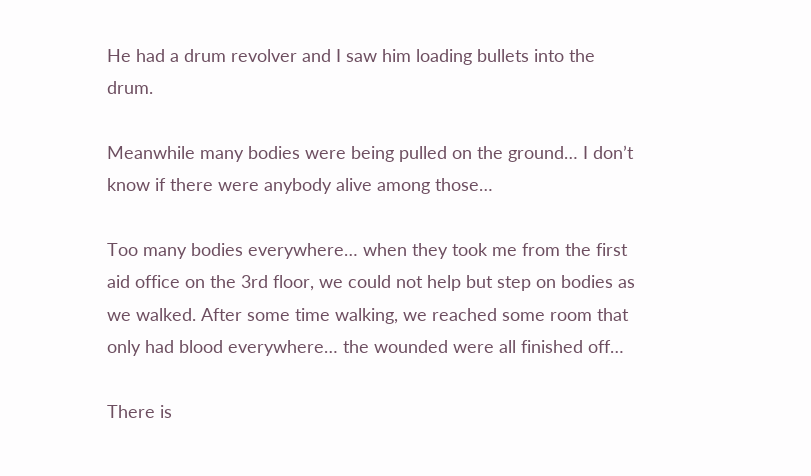He had a drum revolver and I saw him loading bullets into the drum.

Meanwhile many bodies were being pulled on the ground… I don’t know if there were anybody alive among those…

Too many bodies everywhere… when they took me from the first aid office on the 3rd floor, we could not help but step on bodies as we walked. After some time walking, we reached some room that only had blood everywhere… the wounded were all finished off…

There is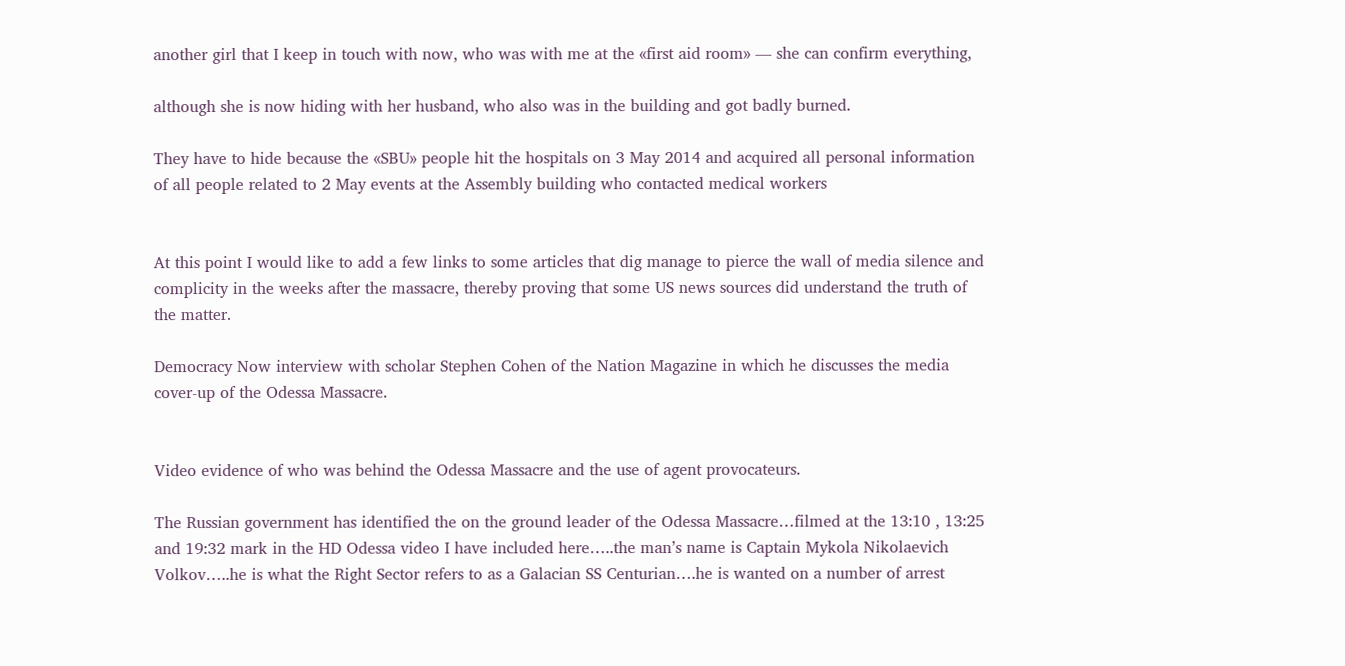another girl that I keep in touch with now, who was with me at the «first aid room» — she can confirm everything,

although she is now hiding with her husband, who also was in the building and got badly burned.

They have to hide because the «SBU» people hit the hospitals on 3 May 2014 and acquired all personal information of all people related to 2 May events at the Assembly building who contacted medical workers


At this point I would like to add a few links to some articles that dig manage to pierce the wall of media silence and complicity in the weeks after the massacre, thereby proving that some US news sources did understand the truth of the matter.

Democracy Now interview with scholar Stephen Cohen of the Nation Magazine in which he discusses the media cover-up of the Odessa Massacre.


Video evidence of who was behind the Odessa Massacre and the use of agent provocateurs.

The Russian government has identified the on the ground leader of the Odessa Massacre…filmed at the 13:10 , 13:25 and 19:32 mark in the HD Odessa video I have included here…..the man’s name is Captain Mykola Nikolaevich Volkov…..he is what the Right Sector refers to as a Galacian SS Centurian….he is wanted on a number of arrest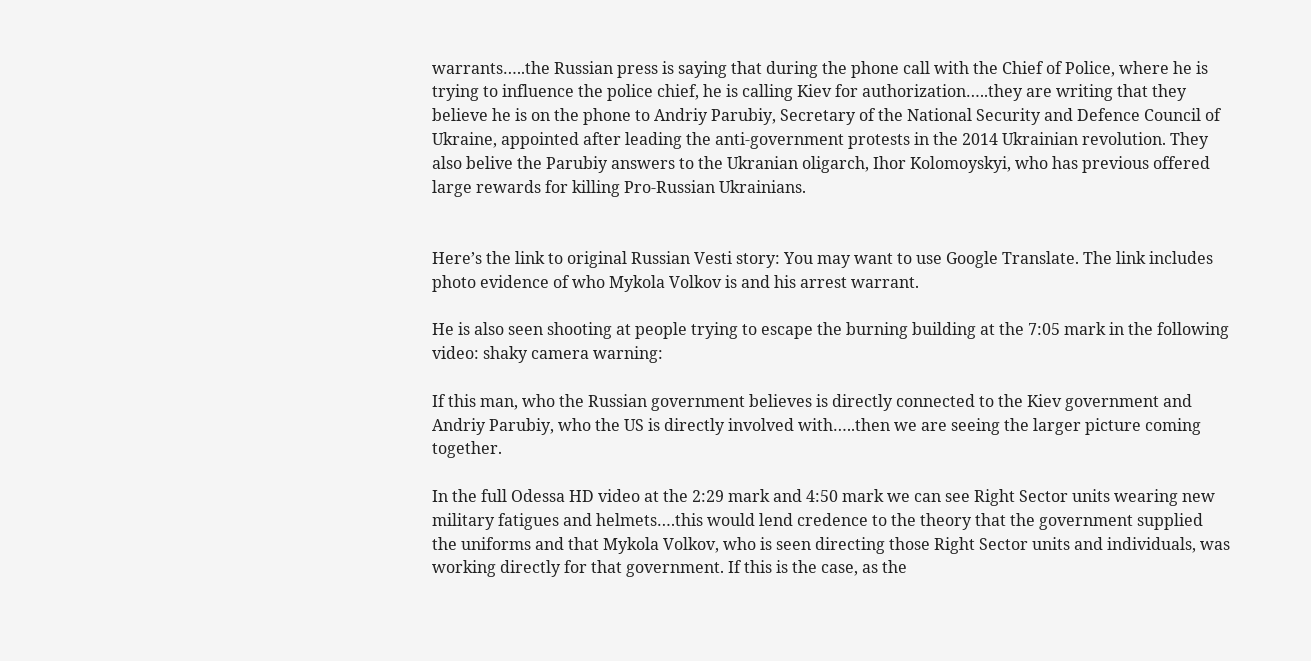warrants…..the Russian press is saying that during the phone call with the Chief of Police, where he is trying to influence the police chief, he is calling Kiev for authorization…..they are writing that they believe he is on the phone to Andriy Parubiy, Secretary of the National Security and Defence Council of Ukraine, appointed after leading the anti-government protests in the 2014 Ukrainian revolution. They also belive the Parubiy answers to the Ukranian oligarch, Ihor Kolomoyskyi, who has previous offered large rewards for killing Pro-Russian Ukrainians.


Here’s the link to original Russian Vesti story: You may want to use Google Translate. The link includes photo evidence of who Mykola Volkov is and his arrest warrant.

He is also seen shooting at people trying to escape the burning building at the 7:05 mark in the following video: shaky camera warning:

If this man, who the Russian government believes is directly connected to the Kiev government and Andriy Parubiy, who the US is directly involved with…..then we are seeing the larger picture coming together.

In the full Odessa HD video at the 2:29 mark and 4:50 mark we can see Right Sector units wearing new military fatigues and helmets….this would lend credence to the theory that the government supplied the uniforms and that Mykola Volkov, who is seen directing those Right Sector units and individuals, was working directly for that government. If this is the case, as the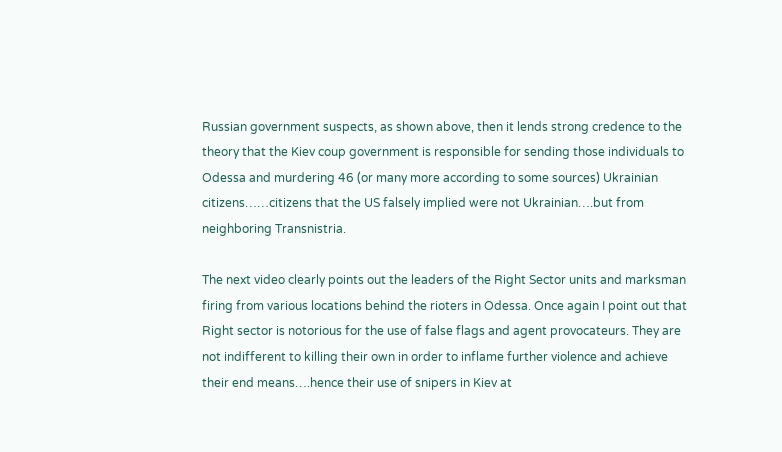Russian government suspects, as shown above, then it lends strong credence to the theory that the Kiev coup government is responsible for sending those individuals to Odessa and murdering 46 (or many more according to some sources) Ukrainian citizens……citizens that the US falsely implied were not Ukrainian….but from neighboring Transnistria.

The next video clearly points out the leaders of the Right Sector units and marksman firing from various locations behind the rioters in Odessa. Once again I point out that Right sector is notorious for the use of false flags and agent provocateurs. They are not indifferent to killing their own in order to inflame further violence and achieve their end means….hence their use of snipers in Kiev at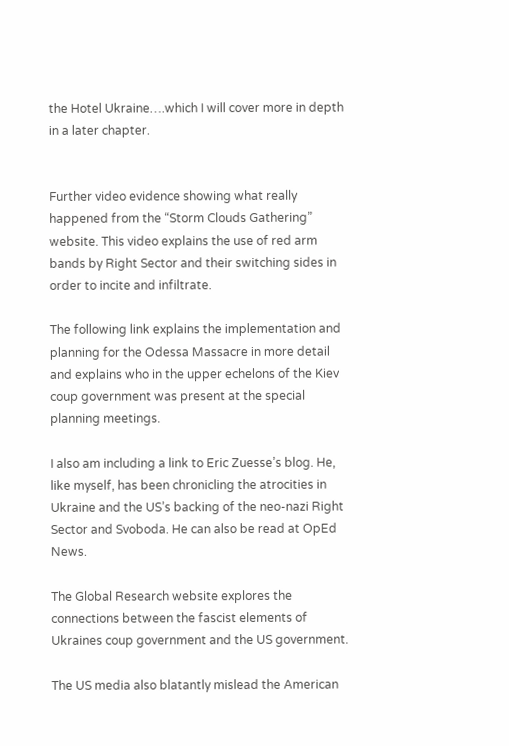the Hotel Ukraine….which I will cover more in depth in a later chapter.


Further video evidence showing what really happened from the “Storm Clouds Gathering” website. This video explains the use of red arm bands by Right Sector and their switching sides in order to incite and infiltrate.

The following link explains the implementation and planning for the Odessa Massacre in more detail and explains who in the upper echelons of the Kiev coup government was present at the special planning meetings.

I also am including a link to Eric Zuesse’s blog. He, like myself, has been chronicling the atrocities in Ukraine and the US’s backing of the neo-nazi Right Sector and Svoboda. He can also be read at OpEd News.

The Global Research website explores the connections between the fascist elements of Ukraines coup government and the US government.

The US media also blatantly mislead the American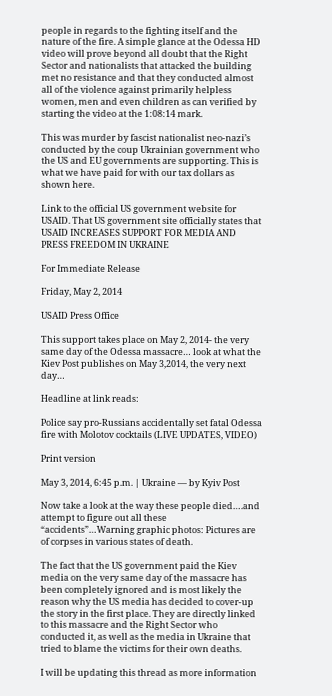people in regards to the fighting itself and the nature of the fire. A simple glance at the Odessa HD video will prove beyond all doubt that the Right Sector and nationalists that attacked the building met no resistance and that they conducted almost all of the violence against primarily helpless women, men and even children as can verified by starting the video at the 1:08:14 mark.

This was murder by fascist nationalist neo-nazi’s conducted by the coup Ukrainian government who the US and EU governments are supporting. This is what we have paid for with our tax dollars as shown here.

Link to the official US government website for USAID. That US government site officially states that USAID INCREASES SUPPORT FOR MEDIA AND PRESS FREEDOM IN UKRAINE

For Immediate Release

Friday, May 2, 2014

USAID Press Office

This support takes place on May 2, 2014- the very same day of the Odessa massacre… look at what the Kiev Post publishes on May 3,2014, the very next day…

Headline at link reads:

Police say pro-Russians accidentally set fatal Odessa fire with Molotov cocktails (LIVE UPDATES, VIDEO)

Print version

May 3, 2014, 6:45 p.m. | Ukraine — by Kyiv Post

Now take a look at the way these people died….and attempt to figure out all these “accidents”…Warning graphic photos: Pictures are of corpses in various states of death.

The fact that the US government paid the Kiev media on the very same day of the massacre has been completely ignored and is most likely the reason why the US media has decided to cover-up the story in the first place. They are directly linked to this massacre and the Right Sector who conducted it, as well as the media in Ukraine that tried to blame the victims for their own deaths.

I will be updating this thread as more information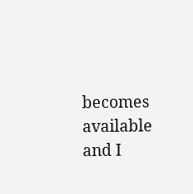becomes available and I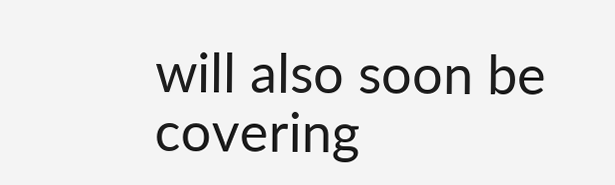will also soon be covering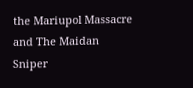the Mariupol Massacre and The Maidan Sniper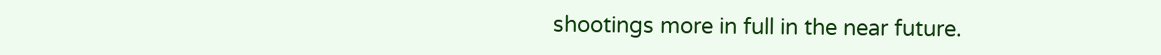shootings more in full in the near future.